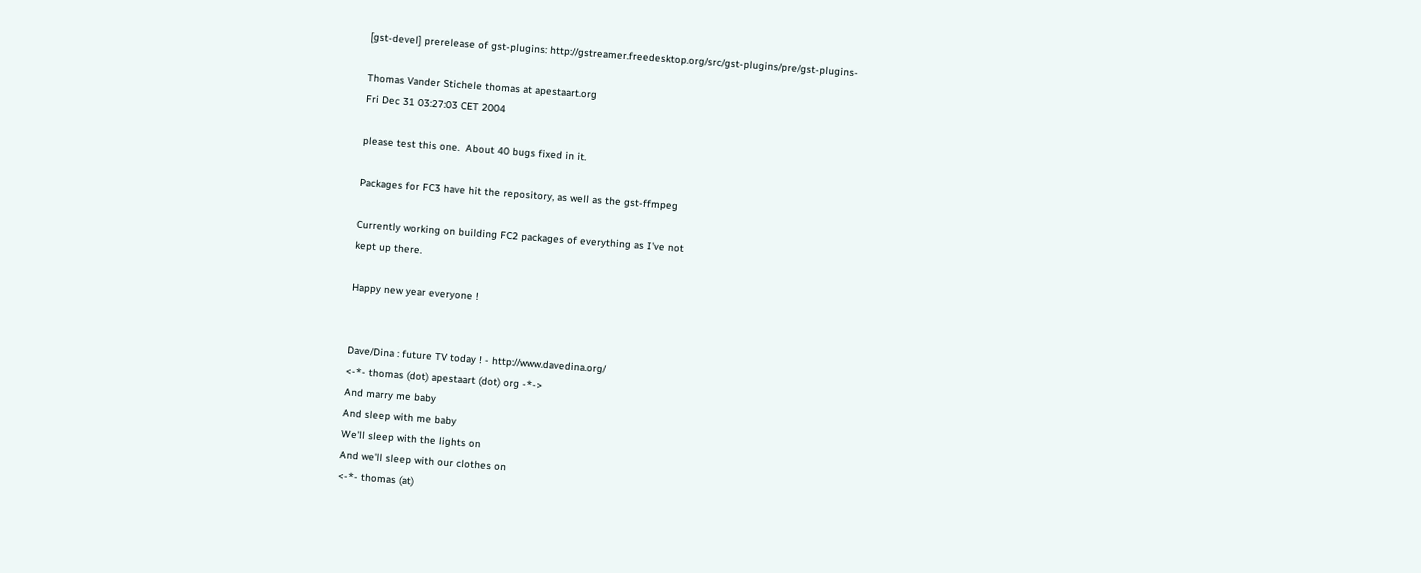[gst-devel] prerelease of gst-plugins: http://gstreamer.freedesktop.org/src/gst-plugins/pre/gst-plugins-

Thomas Vander Stichele thomas at apestaart.org
Fri Dec 31 03:27:03 CET 2004

please test this one.  About 40 bugs fixed in it.

Packages for FC3 have hit the repository, as well as the gst-ffmpeg

Currently working on building FC2 packages of everything as I've not
kept up there.

Happy new year everyone !


Dave/Dina : future TV today ! - http://www.davedina.org/
<-*- thomas (dot) apestaart (dot) org -*->
And marry me baby
And sleep with me baby
We'll sleep with the lights on
And we'll sleep with our clothes on
<-*- thomas (at)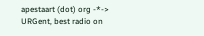apestaart (dot) org -*->
URGent, best radio on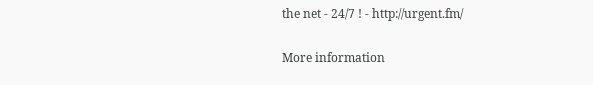the net - 24/7 ! - http://urgent.fm/

More information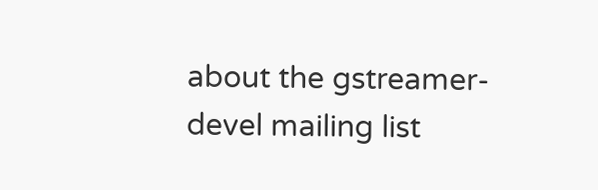about the gstreamer-devel mailing list